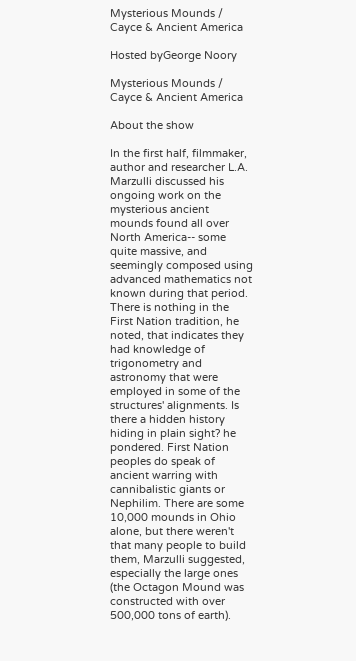Mysterious Mounds / Cayce & Ancient America

Hosted byGeorge Noory

Mysterious Mounds / Cayce & Ancient America

About the show

In the first half, filmmaker, author and researcher L.A. Marzulli discussed his ongoing work on the mysterious ancient mounds found all over North America-- some quite massive, and seemingly composed using advanced mathematics not known during that period. There is nothing in the First Nation tradition, he noted, that indicates they had knowledge of trigonometry and astronomy that were employed in some of the structures' alignments. Is there a hidden history hiding in plain sight? he pondered. First Nation peoples do speak of ancient warring with cannibalistic giants or Nephilim. There are some 10,000 mounds in Ohio alone, but there weren't that many people to build them, Marzulli suggested, especially the large ones (the Octagon Mound was constructed with over 500,000 tons of earth).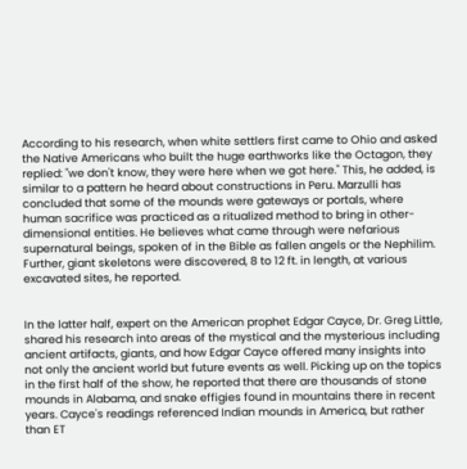According to his research, when white settlers first came to Ohio and asked the Native Americans who built the huge earthworks like the Octagon, they replied: "we don't know, they were here when we got here." This, he added, is similar to a pattern he heard about constructions in Peru. Marzulli has concluded that some of the mounds were gateways or portals, where human sacrifice was practiced as a ritualized method to bring in other-dimensional entities. He believes what came through were nefarious supernatural beings, spoken of in the Bible as fallen angels or the Nephilim. Further, giant skeletons were discovered, 8 to 12 ft. in length, at various excavated sites, he reported.


In the latter half, expert on the American prophet Edgar Cayce, Dr. Greg Little, shared his research into areas of the mystical and the mysterious including ancient artifacts, giants, and how Edgar Cayce offered many insights into not only the ancient world but future events as well. Picking up on the topics in the first half of the show, he reported that there are thousands of stone mounds in Alabama, and snake effigies found in mountains there in recent years. Cayce's readings referenced Indian mounds in America, but rather than ET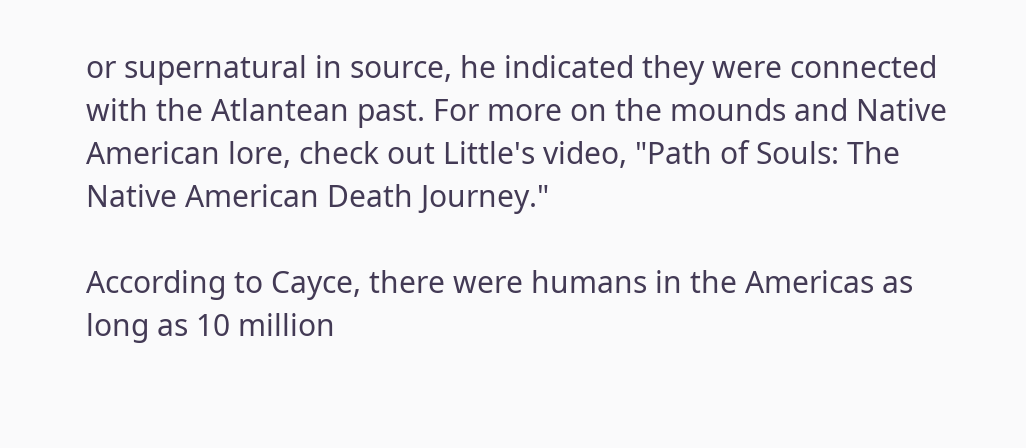or supernatural in source, he indicated they were connected with the Atlantean past. For more on the mounds and Native American lore, check out Little's video, "Path of Souls: The Native American Death Journey."

According to Cayce, there were humans in the Americas as long as 10 million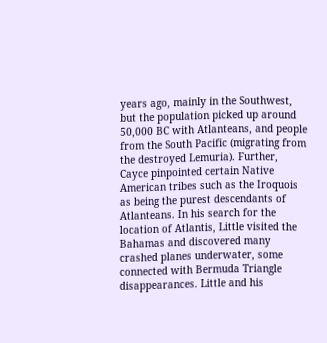years ago, mainly in the Southwest, but the population picked up around 50,000 BC with Atlanteans, and people from the South Pacific (migrating from the destroyed Lemuria). Further, Cayce pinpointed certain Native American tribes such as the Iroquois as being the purest descendants of Atlanteans. In his search for the location of Atlantis, Little visited the Bahamas and discovered many crashed planes underwater, some connected with Bermuda Triangle disappearances. Little and his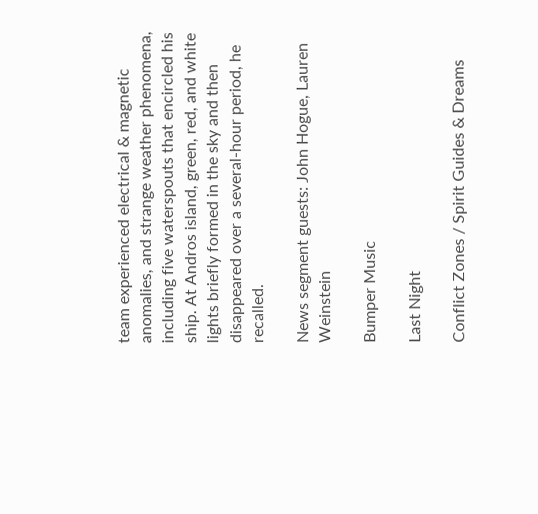team experienced electrical & magnetic anomalies, and strange weather phenomena, including five waterspouts that encircled his ship. At Andros island, green, red, and white lights briefly formed in the sky and then disappeared over a several-hour period, he recalled.

News segment guests: John Hogue, Lauren Weinstein

Bumper Music

Last Night

Conflict Zones / Spirit Guides & Dreams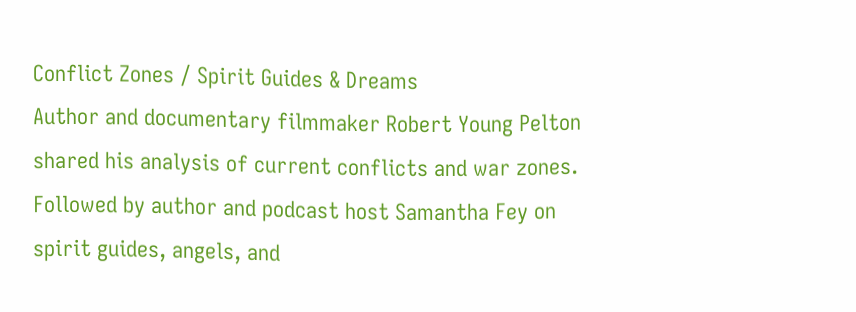Conflict Zones / Spirit Guides & Dreams
Author and documentary filmmaker Robert Young Pelton shared his analysis of current conflicts and war zones. Followed by author and podcast host Samantha Fey on spirit guides, angels, and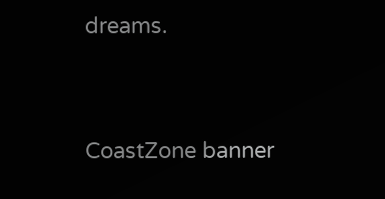dreams.


CoastZone banner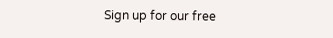Sign up for our free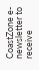CoastZone e-newsletter to receive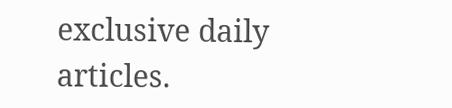exclusive daily articles.